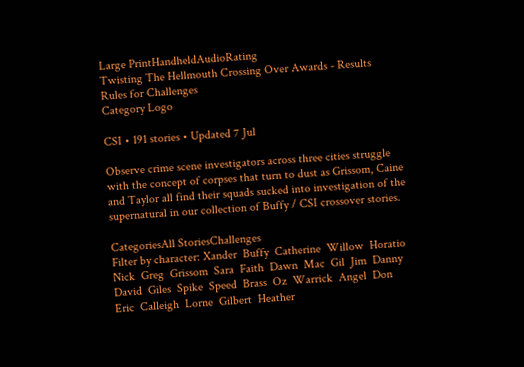Large PrintHandheldAudioRating
Twisting The Hellmouth Crossing Over Awards - Results
Rules for Challenges
Category Logo

CSI • 191 stories • Updated 7 Jul

Observe crime scene investigators across three cities struggle with the concept of corpses that turn to dust as Grissom, Caine and Taylor all find their squads sucked into investigation of the supernatural in our collection of Buffy / CSI crossover stories.

CategoriesAll StoriesChallenges
Filter by character: Xander  Buffy  Catherine  Willow  Horatio  Nick  Greg  Grissom  Sara  Faith  Dawn  Mac  Gil  Jim  Danny  David  Giles  Spike  Speed  Brass  Oz  Warrick  Angel  Don  Eric  Calleigh  Lorne  Gilbert  Heather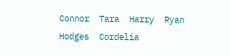Connor  Tara  Harry  Ryan  Hodges  Cordelia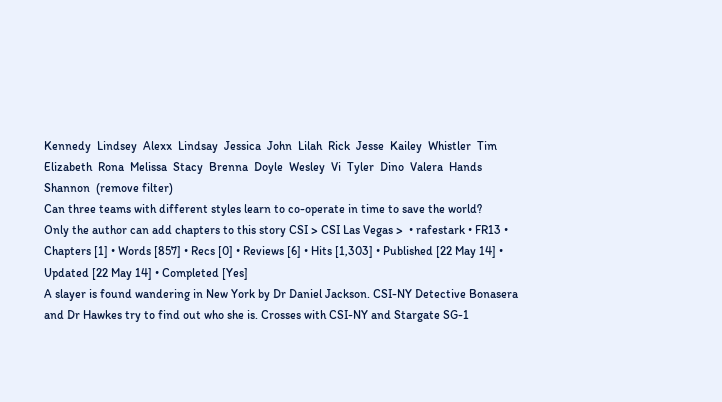Kennedy  Lindsey  Alexx  Lindsay  Jessica  John  Lilah  Rick  Jesse  Kailey  Whistler  Tim  Elizabeth  Rona  Melissa  Stacy  Brenna  Doyle  Wesley  Vi  Tyler  Dino  Valera  Hands  Shannon  (remove filter)
Can three teams with different styles learn to co-operate in time to save the world?
Only the author can add chapters to this story CSI > CSI Las Vegas >  • rafestark • FR13 • Chapters [1] • Words [857] • Recs [0] • Reviews [6] • Hits [1,303] • Published [22 May 14] • Updated [22 May 14] • Completed [Yes]
A slayer is found wandering in New York by Dr Daniel Jackson. CSI-NY Detective Bonasera and Dr Hawkes try to find out who she is. Crosses with CSI-NY and Stargate SG-1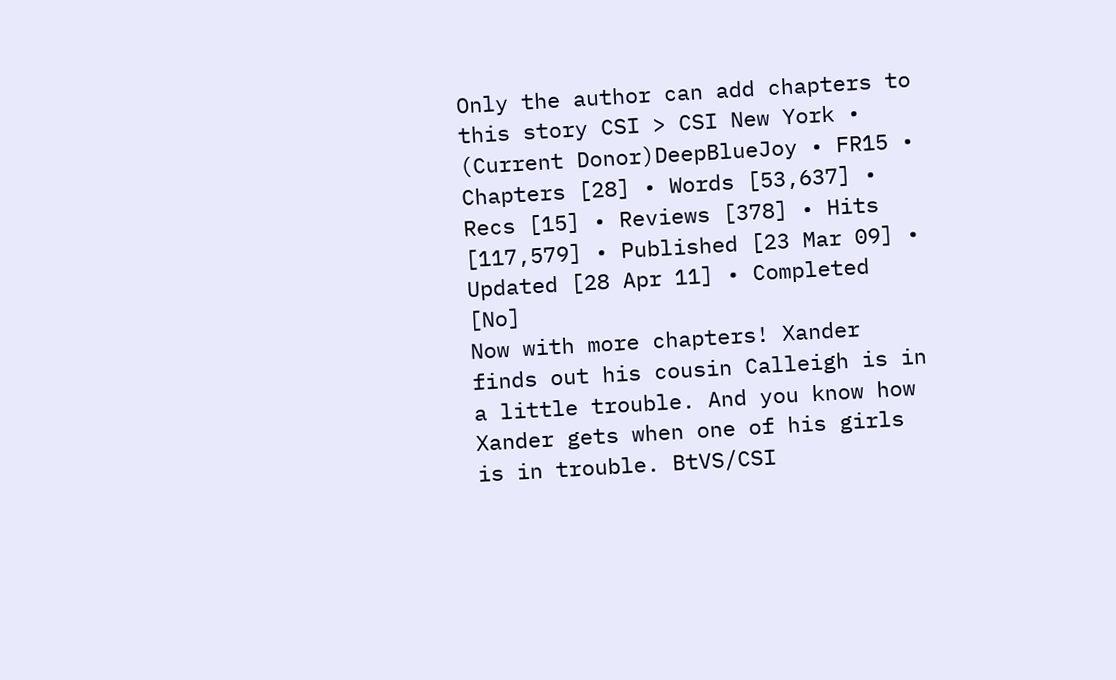Only the author can add chapters to this story CSI > CSI New York • (Current Donor)DeepBlueJoy • FR15 • Chapters [28] • Words [53,637] • Recs [15] • Reviews [378] • Hits [117,579] • Published [23 Mar 09] • Updated [28 Apr 11] • Completed [No]
Now with more chapters! Xander finds out his cousin Calleigh is in a little trouble. And you know how Xander gets when one of his girls is in trouble. BtVS/CSI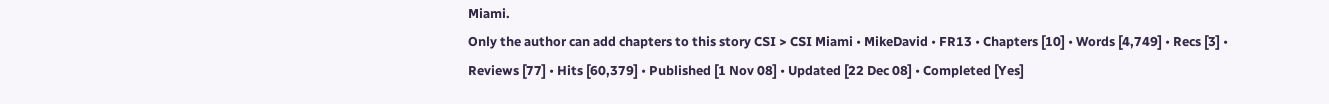Miami.
Only the author can add chapters to this story CSI > CSI Miami • MikeDavid • FR13 • Chapters [10] • Words [4,749] • Recs [3] • Reviews [77] • Hits [60,379] • Published [1 Nov 08] • Updated [22 Dec 08] • Completed [Yes]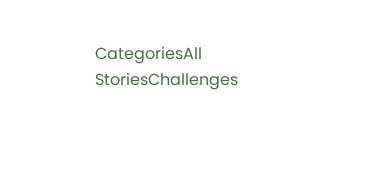CategoriesAll StoriesChallenges